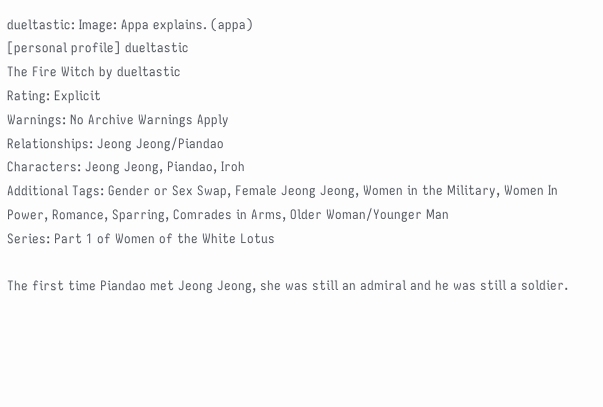dueltastic: Image: Appa explains. (appa)
[personal profile] dueltastic
The Fire Witch by dueltastic
Rating: Explicit
Warnings: No Archive Warnings Apply
Relationships: Jeong Jeong/Piandao
Characters: Jeong Jeong, Piandao, Iroh
Additional Tags: Gender or Sex Swap, Female Jeong Jeong, Women in the Military, Women In Power, Romance, Sparring, Comrades in Arms, Older Woman/Younger Man
Series: Part 1 of Women of the White Lotus

The first time Piandao met Jeong Jeong, she was still an admiral and he was still a soldier.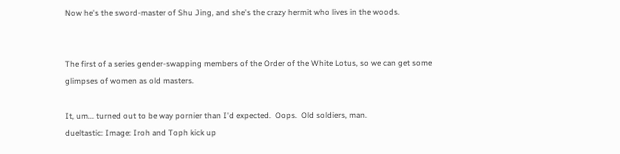Now he's the sword-master of Shu Jing, and she's the crazy hermit who lives in the woods.


The first of a series gender-swapping members of the Order of the White Lotus, so we can get some glimpses of women as old masters.

It, um... turned out to be way pornier than I'd expected.  Oops.  Old soldiers, man.
dueltastic: Image: Iroh and Toph kick up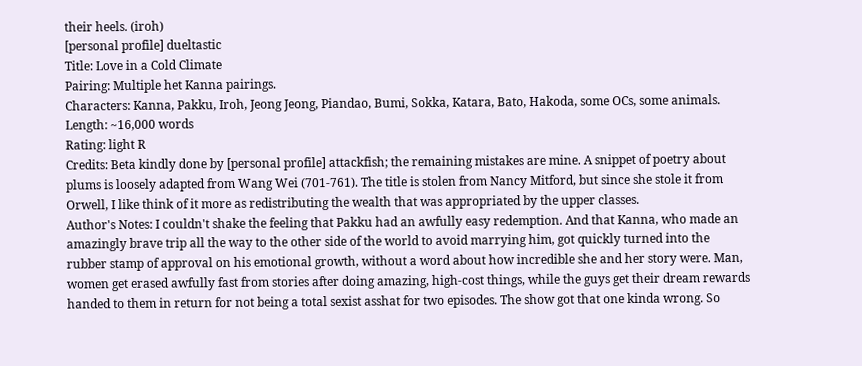their heels. (iroh)
[personal profile] dueltastic
Title: Love in a Cold Climate
Pairing: Multiple het Kanna pairings.
Characters: Kanna, Pakku, Iroh, Jeong Jeong, Piandao, Bumi, Sokka, Katara, Bato, Hakoda, some OCs, some animals.
Length: ~16,000 words
Rating: light R
Credits: Beta kindly done by [personal profile] attackfish; the remaining mistakes are mine. A snippet of poetry about plums is loosely adapted from Wang Wei (701-761). The title is stolen from Nancy Mitford, but since she stole it from Orwell, I like think of it more as redistributing the wealth that was appropriated by the upper classes.
Author's Notes: I couldn't shake the feeling that Pakku had an awfully easy redemption. And that Kanna, who made an amazingly brave trip all the way to the other side of the world to avoid marrying him, got quickly turned into the rubber stamp of approval on his emotional growth, without a word about how incredible she and her story were. Man, women get erased awfully fast from stories after doing amazing, high-cost things, while the guys get their dream rewards handed to them in return for not being a total sexist asshat for two episodes. The show got that one kinda wrong. So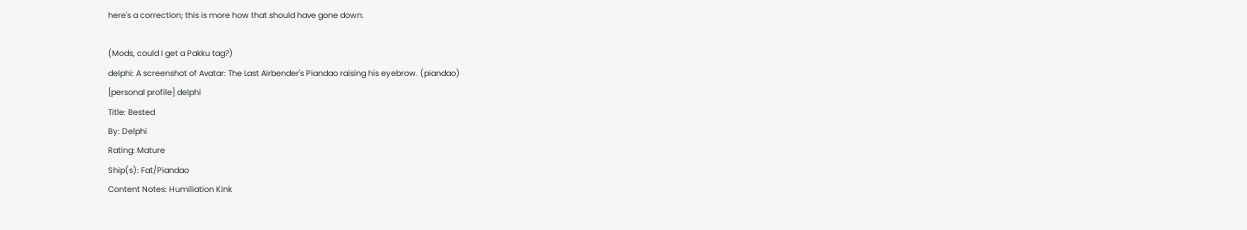here's a correction; this is more how that should have gone down.

(Mods, could I get a Pakku tag?)
delphi: A screenshot of Avatar: The Last Airbender's Piandao raising his eyebrow. (piandao)
[personal profile] delphi
Title: Bested
By: Delphi
Rating: Mature
Ship(s): Fat/Piandao
Content Notes: Humiliation Kink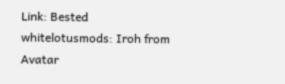Link: Bested
whitelotusmods: Iroh from Avatar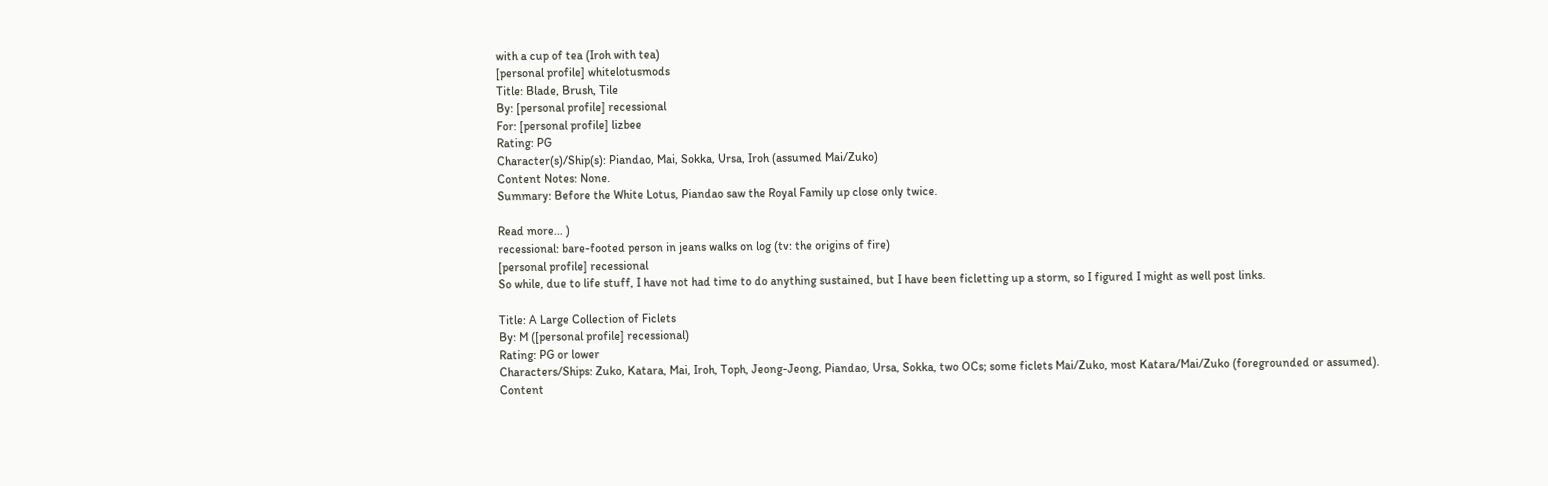with a cup of tea (Iroh with tea)
[personal profile] whitelotusmods
Title: Blade, Brush, Tile
By: [personal profile] recessional
For: [personal profile] lizbee
Rating: PG
Character(s)/Ship(s): Piandao, Mai, Sokka, Ursa, Iroh (assumed Mai/Zuko)
Content Notes: None.
Summary: Before the White Lotus, Piandao saw the Royal Family up close only twice.

Read more... )
recessional: bare-footed person in jeans walks on log (tv: the origins of fire)
[personal profile] recessional
So while, due to life stuff, I have not had time to do anything sustained, but I have been ficletting up a storm, so I figured I might as well post links.

Title: A Large Collection of Ficlets
By: M ([personal profile] recessional)
Rating: PG or lower
Characters/Ships: Zuko, Katara, Mai, Iroh, Toph, Jeong-Jeong, Piandao, Ursa, Sokka, two OCs; some ficlets Mai/Zuko, most Katara/Mai/Zuko (foregrounded or assumed).
Content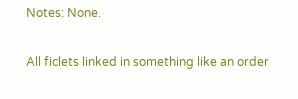Notes: None.

All ficlets linked in something like an order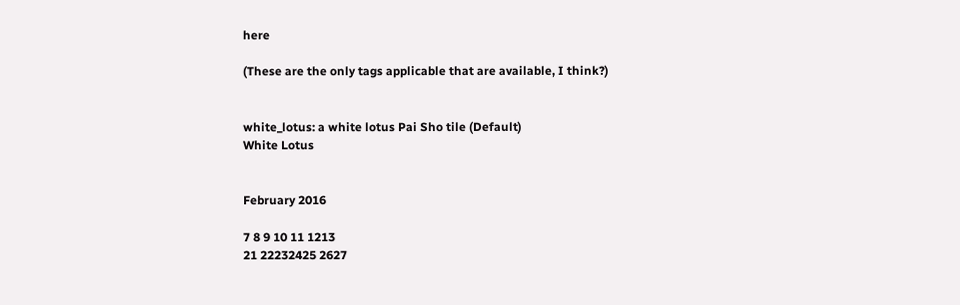here

(These are the only tags applicable that are available, I think?)


white_lotus: a white lotus Pai Sho tile (Default)
White Lotus


February 2016

7 8 9 10 11 1213
21 22232425 2627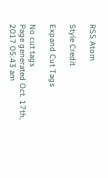RSS Atom

Style Credit

Expand Cut Tags

No cut tags
Page generated Oct. 17th, 2017 05:43 am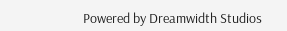Powered by Dreamwidth Studios